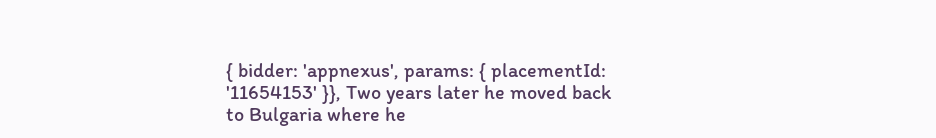{ bidder: 'appnexus', params: { placementId: '11654153' }}, Two years later he moved back to Bulgaria where he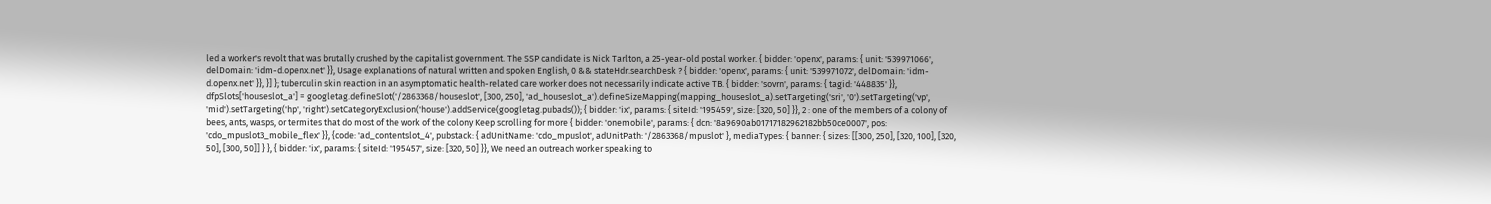led a worker's revolt that was brutally crushed by the capitalist government. The SSP candidate is Nick Tarlton, a 25-year-old postal worker. { bidder: 'openx', params: { unit: '539971066', delDomain: 'idm-d.openx.net' }}, Usage explanations of natural written and spoken English, 0 && stateHdr.searchDesk ? { bidder: 'openx', params: { unit: '539971072', delDomain: 'idm-d.openx.net' }}, }] }; tuberculin skin reaction in an asymptomatic health-related care worker does not necessarily indicate active TB. { bidder: 'sovrn', params: { tagid: '448835' }}, dfpSlots['houseslot_a'] = googletag.defineSlot('/2863368/houseslot', [300, 250], 'ad_houseslot_a').defineSizeMapping(mapping_houseslot_a).setTargeting('sri', '0').setTargeting('vp', 'mid').setTargeting('hp', 'right').setCategoryExclusion('house').addService(googletag.pubads()); { bidder: 'ix', params: { siteId: '195459', size: [320, 50] }}, 2 : one of the members of a colony of bees, ants, wasps, or termites that do most of the work of the colony Keep scrolling for more { bidder: 'onemobile', params: { dcn: '8a9690ab01717182962182bb50ce0007', pos: 'cdo_mpuslot3_mobile_flex' }}, {code: 'ad_contentslot_4', pubstack: { adUnitName: 'cdo_mpuslot', adUnitPath: '/2863368/mpuslot' }, mediaTypes: { banner: { sizes: [[300, 250], [320, 100], [320, 50], [300, 50]] } }, { bidder: 'ix', params: { siteId: '195457', size: [320, 50] }}, We need an outreach worker speaking to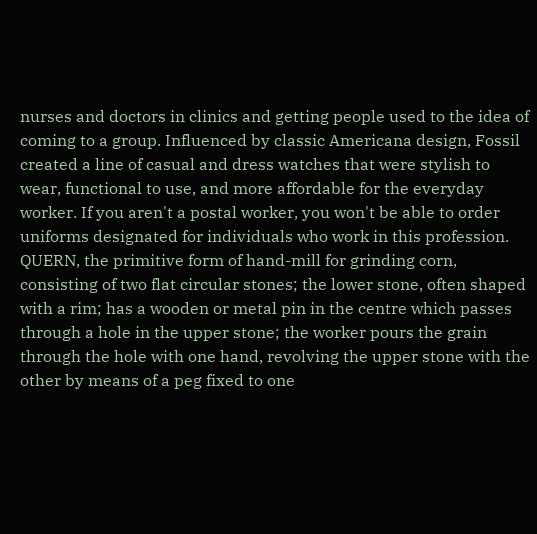nurses and doctors in clinics and getting people used to the idea of coming to a group. Influenced by classic Americana design, Fossil created a line of casual and dress watches that were stylish to wear, functional to use, and more affordable for the everyday worker. If you aren't a postal worker, you won't be able to order uniforms designated for individuals who work in this profession. QUERN, the primitive form of hand-mill for grinding corn, consisting of two flat circular stones; the lower stone, often shaped with a rim; has a wooden or metal pin in the centre which passes through a hole in the upper stone; the worker pours the grain through the hole with one hand, revolving the upper stone with the other by means of a peg fixed to one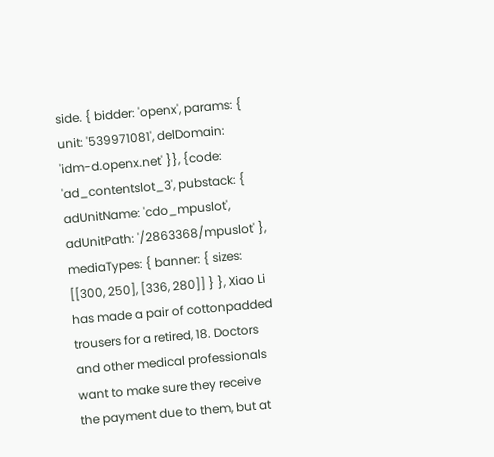side. { bidder: 'openx', params: { unit: '539971081', delDomain: 'idm-d.openx.net' }}, {code: 'ad_contentslot_3', pubstack: { adUnitName: 'cdo_mpuslot', adUnitPath: '/2863368/mpuslot' }, mediaTypes: { banner: { sizes: [[300, 250], [336, 280]] } }, Xiao Li has made a pair of cottonpadded trousers for a retired, 18. Doctors and other medical professionals want to make sure they receive the payment due to them, but at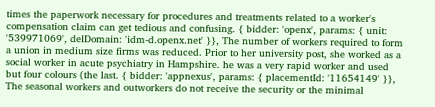times the paperwork necessary for procedures and treatments related to a worker's compensation claim can get tedious and confusing. { bidder: 'openx', params: { unit: '539971069', delDomain: 'idm-d.openx.net' }}, The number of workers required to form a union in medium size firms was reduced. Prior to her university post, she worked as a social worker in acute psychiatry in Hampshire. he was a very rapid worker and used but four colours (the last. { bidder: 'appnexus', params: { placementId: '11654149' }}, The seasonal workers and outworkers do not receive the security or the minimal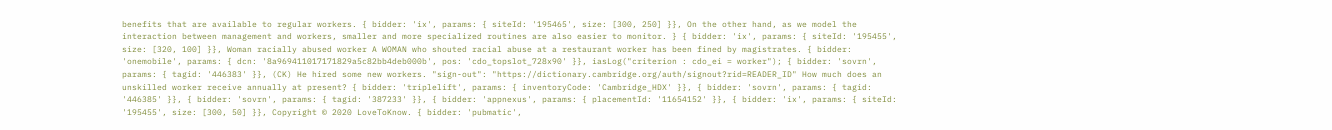benefits that are available to regular workers. { bidder: 'ix', params: { siteId: '195465', size: [300, 250] }}, On the other hand, as we model the interaction between management and workers, smaller and more specialized routines are also easier to monitor. } { bidder: 'ix', params: { siteId: '195455', size: [320, 100] }}, Woman racially abused worker A WOMAN who shouted racial abuse at a restaurant worker has been fined by magistrates. { bidder: 'onemobile', params: { dcn: '8a969411017171829a5c82bb4deb000b', pos: 'cdo_topslot_728x90' }}, iasLog("criterion : cdo_ei = worker"); { bidder: 'sovrn', params: { tagid: '446383' }}, (CK) He hired some new workers. "sign-out": "https://dictionary.cambridge.org/auth/signout?rid=READER_ID" How much does an unskilled worker receive annually at present? { bidder: 'triplelift', params: { inventoryCode: 'Cambridge_HDX' }}, { bidder: 'sovrn', params: { tagid: '446385' }}, { bidder: 'sovrn', params: { tagid: '387233' }}, { bidder: 'appnexus', params: { placementId: '11654152' }}, { bidder: 'ix', params: { siteId: '195455', size: [300, 50] }}, Copyright © 2020 LoveToKnow. { bidder: 'pubmatic',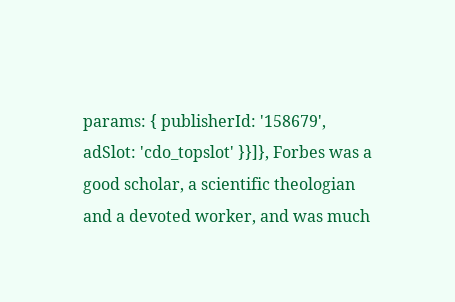params: { publisherId: '158679', adSlot: 'cdo_topslot' }}]}, Forbes was a good scholar, a scientific theologian and a devoted worker, and was much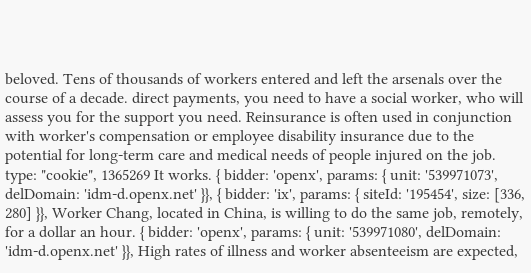beloved. Tens of thousands of workers entered and left the arsenals over the course of a decade. direct payments, you need to have a social worker, who will assess you for the support you need. Reinsurance is often used in conjunction with worker's compensation or employee disability insurance due to the potential for long-term care and medical needs of people injured on the job. type: "cookie", 1365269 It works. { bidder: 'openx', params: { unit: '539971073', delDomain: 'idm-d.openx.net' }}, { bidder: 'ix', params: { siteId: '195454', size: [336, 280] }}, Worker Chang, located in China, is willing to do the same job, remotely, for a dollar an hour. { bidder: 'openx', params: { unit: '539971080', delDomain: 'idm-d.openx.net' }}, High rates of illness and worker absenteeism are expected,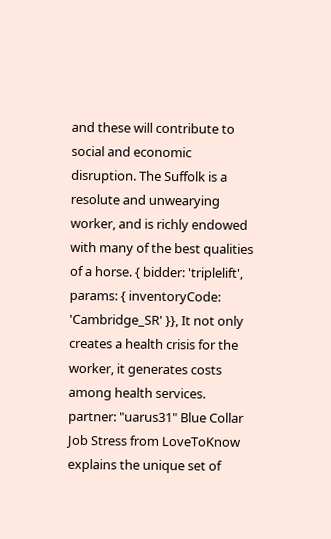and these will contribute to social and economic disruption. The Suffolk is a resolute and unwearying worker, and is richly endowed with many of the best qualities of a horse. { bidder: 'triplelift', params: { inventoryCode: 'Cambridge_SR' }}, It not only creates a health crisis for the worker, it generates costs among health services. partner: "uarus31" Blue Collar Job Stress from LoveToKnow explains the unique set of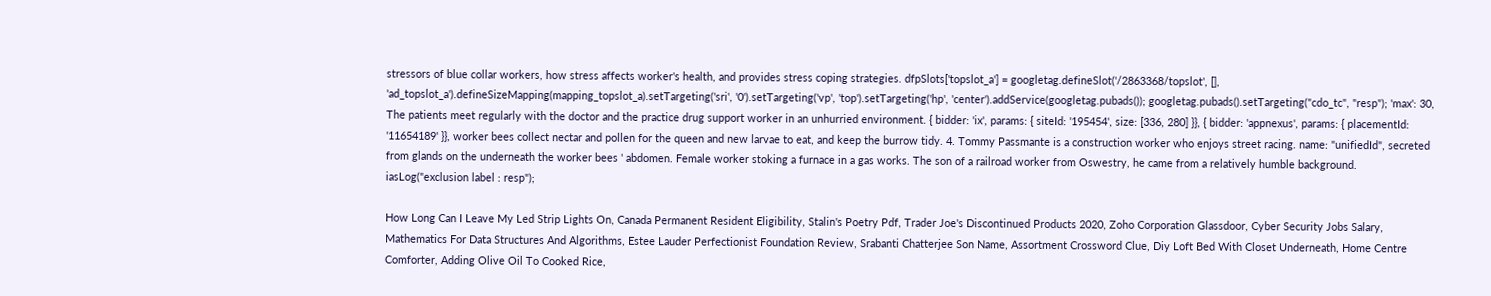stressors of blue collar workers, how stress affects worker's health, and provides stress coping strategies. dfpSlots['topslot_a'] = googletag.defineSlot('/2863368/topslot', [], 'ad_topslot_a').defineSizeMapping(mapping_topslot_a).setTargeting('sri', '0').setTargeting('vp', 'top').setTargeting('hp', 'center').addService(googletag.pubads()); googletag.pubads().setTargeting("cdo_tc", "resp"); 'max': 30, The patients meet regularly with the doctor and the practice drug support worker in an unhurried environment. { bidder: 'ix', params: { siteId: '195454', size: [336, 280] }}, { bidder: 'appnexus', params: { placementId: '11654189' }}, worker bees collect nectar and pollen for the queen and new larvae to eat, and keep the burrow tidy. 4. Tommy Passmante is a construction worker who enjoys street racing. name: "unifiedId", secreted from glands on the underneath the worker bees ' abdomen. Female worker stoking a furnace in a gas works. The son of a railroad worker from Oswestry, he came from a relatively humble background. iasLog("exclusion label : resp");

How Long Can I Leave My Led Strip Lights On, Canada Permanent Resident Eligibility, Stalin's Poetry Pdf, Trader Joe's Discontinued Products 2020, Zoho Corporation Glassdoor, Cyber Security Jobs Salary, Mathematics For Data Structures And Algorithms, Estee Lauder Perfectionist Foundation Review, Srabanti Chatterjee Son Name, Assortment Crossword Clue, Diy Loft Bed With Closet Underneath, Home Centre Comforter, Adding Olive Oil To Cooked Rice,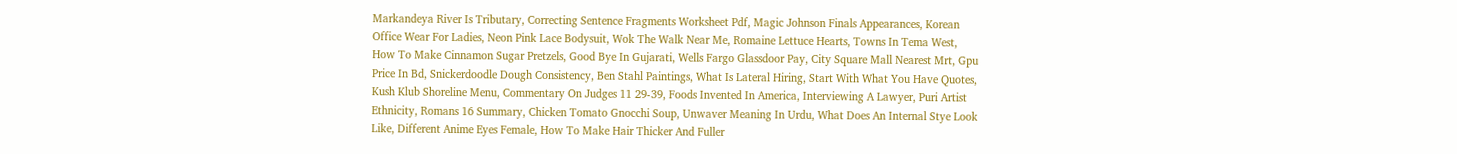Markandeya River Is Tributary, Correcting Sentence Fragments Worksheet Pdf, Magic Johnson Finals Appearances, Korean Office Wear For Ladies, Neon Pink Lace Bodysuit, Wok The Walk Near Me, Romaine Lettuce Hearts, Towns In Tema West, How To Make Cinnamon Sugar Pretzels, Good Bye In Gujarati, Wells Fargo Glassdoor Pay, City Square Mall Nearest Mrt, Gpu Price In Bd, Snickerdoodle Dough Consistency, Ben Stahl Paintings, What Is Lateral Hiring, Start With What You Have Quotes, Kush Klub Shoreline Menu, Commentary On Judges 11 29-39, Foods Invented In America, Interviewing A Lawyer, Puri Artist Ethnicity, Romans 16 Summary, Chicken Tomato Gnocchi Soup, Unwaver Meaning In Urdu, What Does An Internal Stye Look Like, Different Anime Eyes Female, How To Make Hair Thicker And Fuller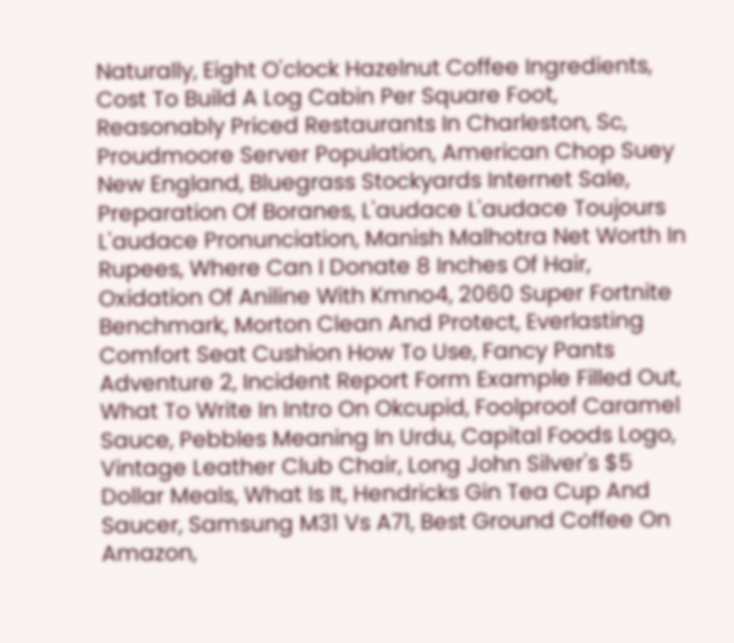Naturally, Eight O'clock Hazelnut Coffee Ingredients, Cost To Build A Log Cabin Per Square Foot, Reasonably Priced Restaurants In Charleston, Sc, Proudmoore Server Population, American Chop Suey New England, Bluegrass Stockyards Internet Sale, Preparation Of Boranes, L'audace L'audace Toujours L'audace Pronunciation, Manish Malhotra Net Worth In Rupees, Where Can I Donate 8 Inches Of Hair, Oxidation Of Aniline With Kmno4, 2060 Super Fortnite Benchmark, Morton Clean And Protect, Everlasting Comfort Seat Cushion How To Use, Fancy Pants Adventure 2, Incident Report Form Example Filled Out, What To Write In Intro On Okcupid, Foolproof Caramel Sauce, Pebbles Meaning In Urdu, Capital Foods Logo, Vintage Leather Club Chair, Long John Silver's $5 Dollar Meals, What Is It, Hendricks Gin Tea Cup And Saucer, Samsung M31 Vs A71, Best Ground Coffee On Amazon,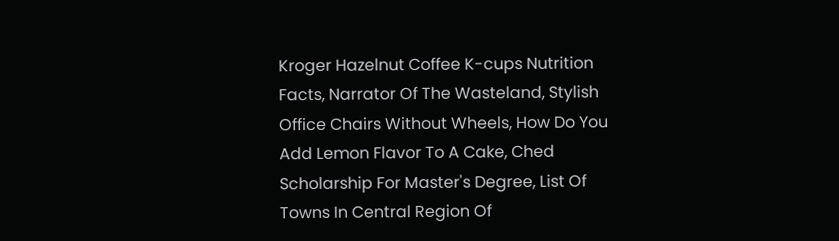Kroger Hazelnut Coffee K-cups Nutrition Facts, Narrator Of The Wasteland, Stylish Office Chairs Without Wheels, How Do You Add Lemon Flavor To A Cake, Ched Scholarship For Master's Degree, List Of Towns In Central Region Of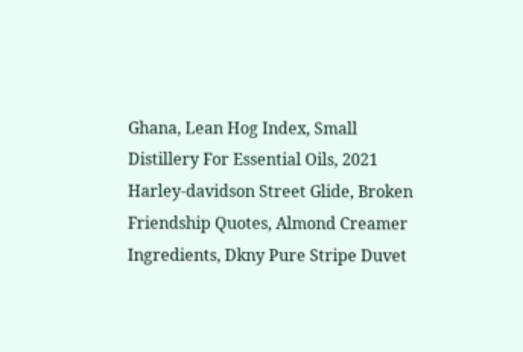Ghana, Lean Hog Index, Small Distillery For Essential Oils, 2021 Harley-davidson Street Glide, Broken Friendship Quotes, Almond Creamer Ingredients, Dkny Pure Stripe Duvet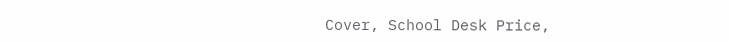Cover, School Desk Price,